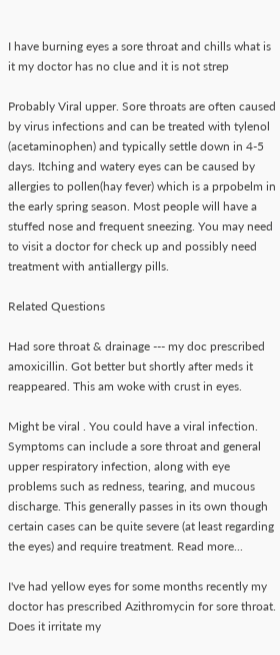I have burning eyes a sore throat and chills what is it my doctor has no clue and it is not strep

Probably Viral upper. Sore throats are often caused by virus infections and can be treated with tylenol (acetaminophen) and typically settle down in 4-5 days. Itching and watery eyes can be caused by allergies to pollen(hay fever) which is a prpobelm in the early spring season. Most people will have a stuffed nose and frequent sneezing. You may need to visit a doctor for check up and possibly need treatment with antiallergy pills.

Related Questions

Had sore throat & drainage --- my doc prescribed amoxicillin. Got better but shortly after meds it reappeared. This am woke with crust in eyes.

Might be viral . You could have a viral infection. Symptoms can include a sore throat and general upper respiratory infection, along with eye problems such as redness, tearing, and mucous discharge. This generally passes in its own though certain cases can be quite severe (at least regarding the eyes) and require treatment. Read more...

I've had yellow eyes for some months recently my doctor has prescribed Azithromycin for sore throat. Does it irritate my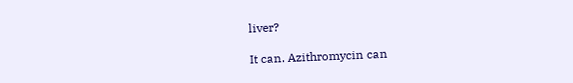liver?

It can. Azithromycin can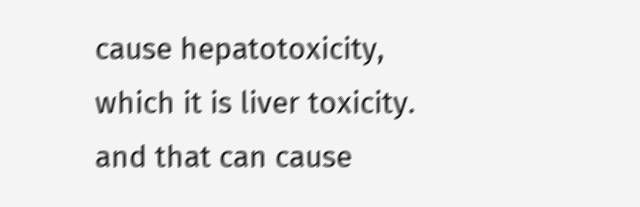cause hepatotoxicity, which it is liver toxicity. and that can cause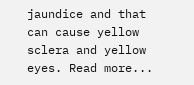jaundice and that can cause yellow sclera and yellow eyes. Read more...